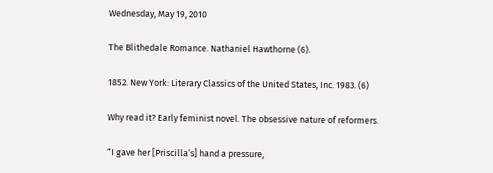Wednesday, May 19, 2010

The Blithedale Romance. Nathaniel Hawthorne (6).

1852. New York: Literary Classics of the United States, Inc. 1983. (6)

Why read it? Early feminist novel. The obsessive nature of reformers.

“I gave her [Priscilla’s] hand a pressure,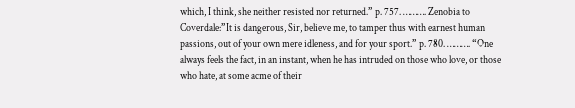which, I think, she neither resisted nor returned.” p. 757. ………. Zenobia to Coverdale:”It is dangerous, Sir, believe me, to tamper thus with earnest human passions, out of your own mere idleness, and for your sport.” p. 780. ………. “One always feels the fact, in an instant, when he has intruded on those who love, or those who hate, at some acme of their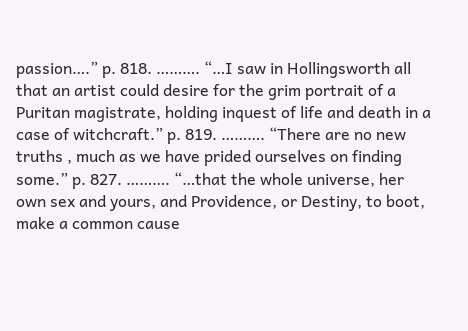passion….” p. 818. ………. “…I saw in Hollingsworth all that an artist could desire for the grim portrait of a Puritan magistrate, holding inquest of life and death in a case of witchcraft.” p. 819. ………. “There are no new truths , much as we have prided ourselves on finding some.” p. 827. ………. “…that the whole universe, her own sex and yours, and Providence, or Destiny, to boot, make a common cause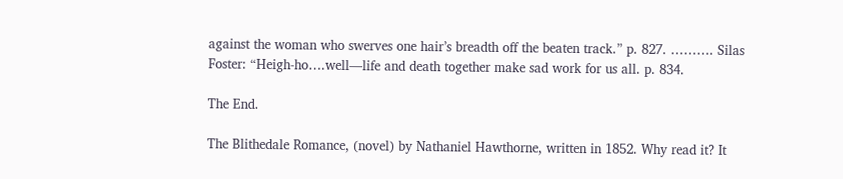against the woman who swerves one hair’s breadth off the beaten track.” p. 827. ………. Silas Foster: “Heigh-ho….well—life and death together make sad work for us all. p. 834.

The End.

The Blithedale Romance, (novel) by Nathaniel Hawthorne, written in 1852. Why read it? It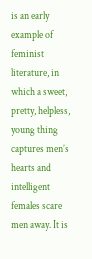is an early example of feminist literature, in which a sweet, pretty, helpless, young thing captures men’s hearts and intelligent females scare men away. It is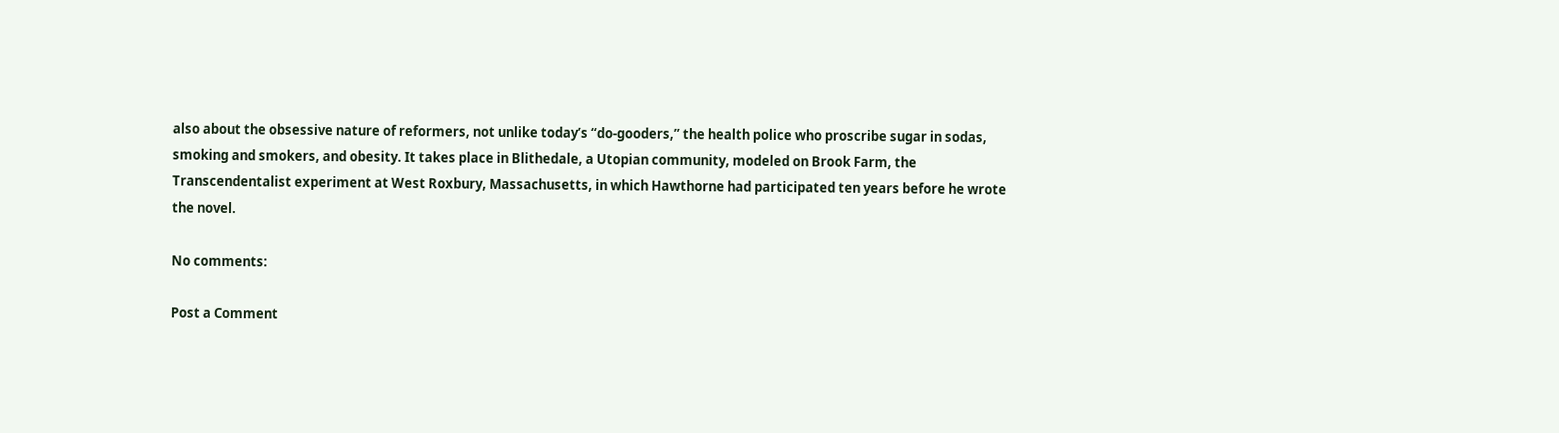also about the obsessive nature of reformers, not unlike today’s “do-gooders,” the health police who proscribe sugar in sodas, smoking and smokers, and obesity. It takes place in Blithedale, a Utopian community, modeled on Brook Farm, the Transcendentalist experiment at West Roxbury, Massachusetts, in which Hawthorne had participated ten years before he wrote the novel.

No comments:

Post a Comment